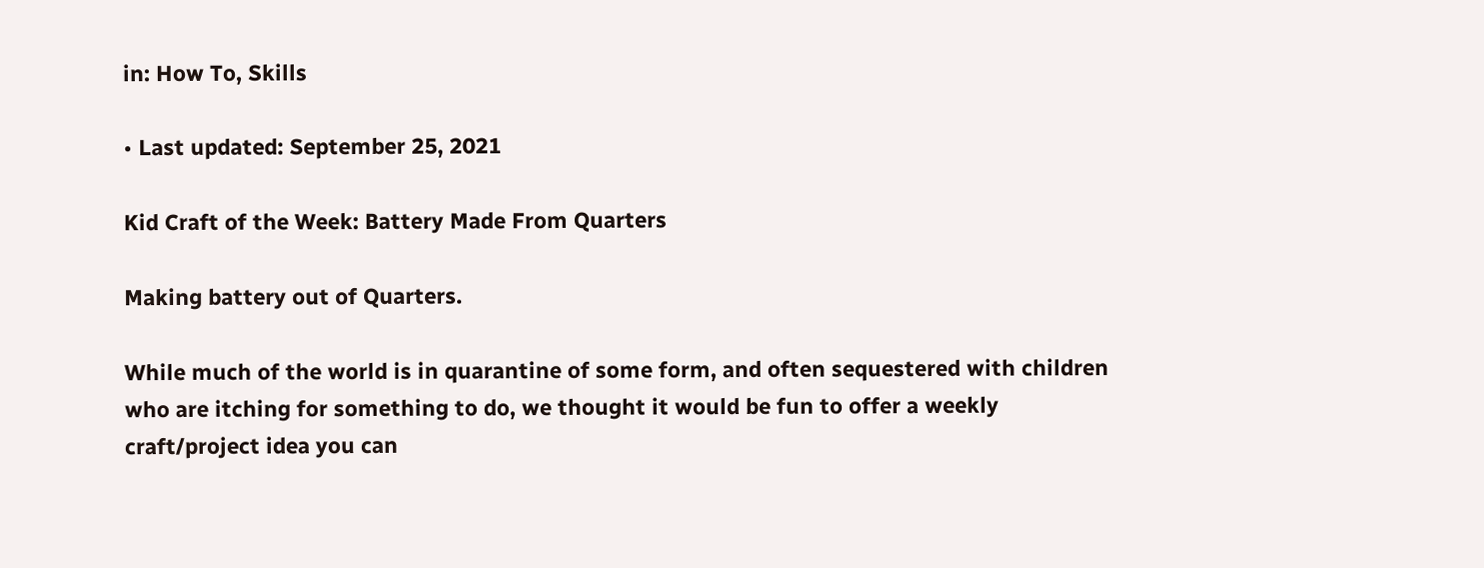in: How To, Skills

• Last updated: September 25, 2021

Kid Craft of the Week: Battery Made From Quarters

Making battery out of Quarters.

While much of the world is in quarantine of some form, and often sequestered with children who are itching for something to do, we thought it would be fun to offer a weekly craft/project idea you can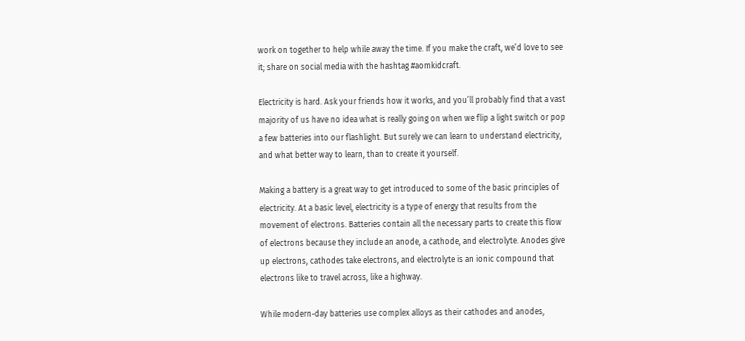work on together to help while away the time. If you make the craft, we’d love to see it; share on social media with the hashtag #aomkidcraft.

Electricity is hard. Ask your friends how it works, and you’ll probably find that a vast majority of us have no idea what is really going on when we flip a light switch or pop a few batteries into our flashlight. But surely we can learn to understand electricity, and what better way to learn, than to create it yourself.

Making a battery is a great way to get introduced to some of the basic principles of electricity. At a basic level, electricity is a type of energy that results from the movement of electrons. Batteries contain all the necessary parts to create this flow of electrons because they include an anode, a cathode, and electrolyte. Anodes give up electrons, cathodes take electrons, and electrolyte is an ionic compound that electrons like to travel across, like a highway.

While modern-day batteries use complex alloys as their cathodes and anodes,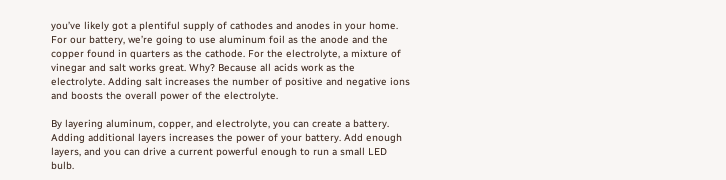you’ve likely got a plentiful supply of cathodes and anodes in your home. For our battery, we’re going to use aluminum foil as the anode and the copper found in quarters as the cathode. For the electrolyte, a mixture of vinegar and salt works great. Why? Because all acids work as the electrolyte. Adding salt increases the number of positive and negative ions and boosts the overall power of the electrolyte.

By layering aluminum, copper, and electrolyte, you can create a battery. Adding additional layers increases the power of your battery. Add enough layers, and you can drive a current powerful enough to run a small LED bulb.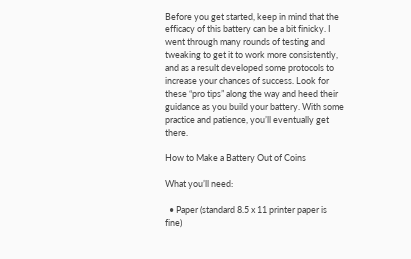Before you get started, keep in mind that the efficacy of this battery can be a bit finicky. I went through many rounds of testing and tweaking to get it to work more consistently, and as a result developed some protocols to increase your chances of success. Look for these “pro tips” along the way and heed their guidance as you build your battery. With some practice and patience, you’ll eventually get there.

How to Make a Battery Out of Coins

What you’ll need:

  • Paper (standard 8.5 x 11 printer paper is fine)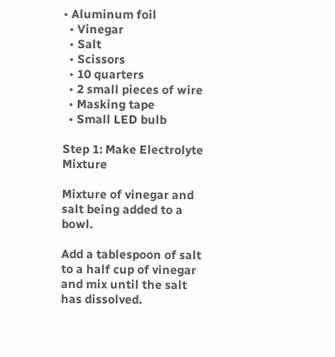• Aluminum foil
  • Vinegar
  • Salt
  • Scissors
  • 10 quarters
  • 2 small pieces of wire
  • Masking tape
  • Small LED bulb

Step 1: Make Electrolyte Mixture

Mixture of vinegar and salt being added to a bowl.

Add a tablespoon of salt to a half cup of vinegar and mix until the salt has dissolved.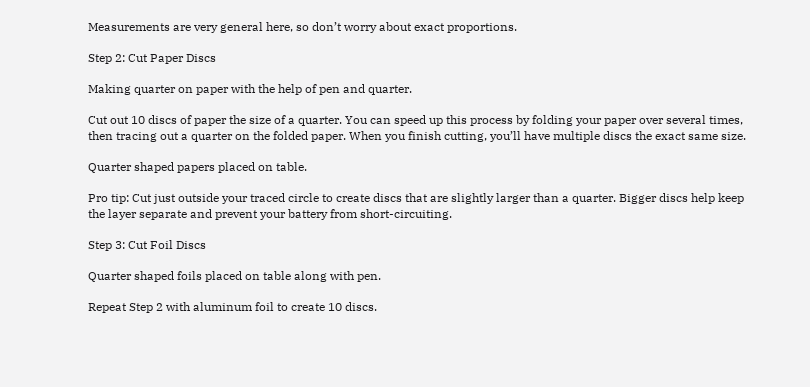Measurements are very general here, so don’t worry about exact proportions.

Step 2: Cut Paper Discs

Making quarter on paper with the help of pen and quarter.

Cut out 10 discs of paper the size of a quarter. You can speed up this process by folding your paper over several times, then tracing out a quarter on the folded paper. When you finish cutting, you’ll have multiple discs the exact same size.

Quarter shaped papers placed on table.

Pro tip: Cut just outside your traced circle to create discs that are slightly larger than a quarter. Bigger discs help keep the layer separate and prevent your battery from short-circuiting.

Step 3: Cut Foil Discs

Quarter shaped foils placed on table along with pen.

Repeat Step 2 with aluminum foil to create 10 discs.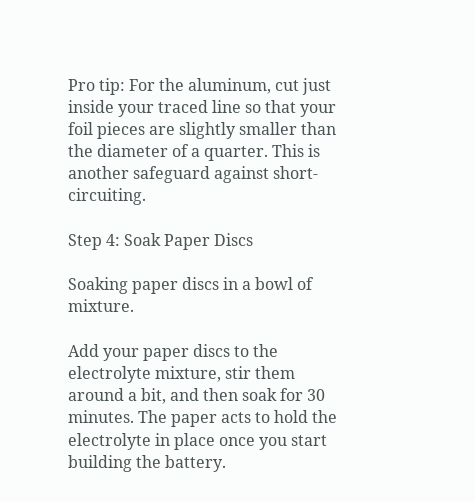Pro tip: For the aluminum, cut just inside your traced line so that your foil pieces are slightly smaller than the diameter of a quarter. This is another safeguard against short-circuiting.

Step 4: Soak Paper Discs

Soaking paper discs in a bowl of mixture.

Add your paper discs to the electrolyte mixture, stir them around a bit, and then soak for 30 minutes. The paper acts to hold the electrolyte in place once you start building the battery.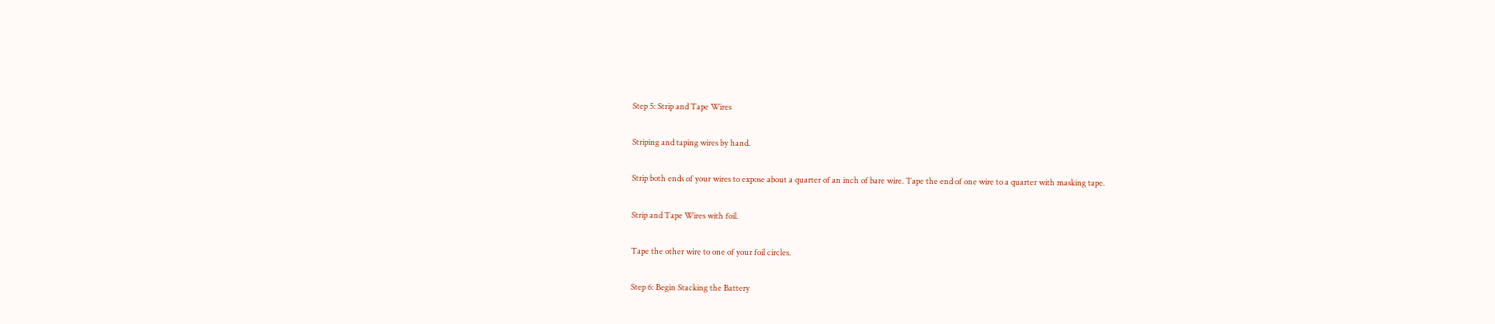Step 5: Strip and Tape Wires

Striping and taping wires by hand.

Strip both ends of your wires to expose about a quarter of an inch of bare wire. Tape the end of one wire to a quarter with masking tape.

Strip and Tape Wires with foil.

Tape the other wire to one of your foil circles.

Step 6: Begin Stacking the Battery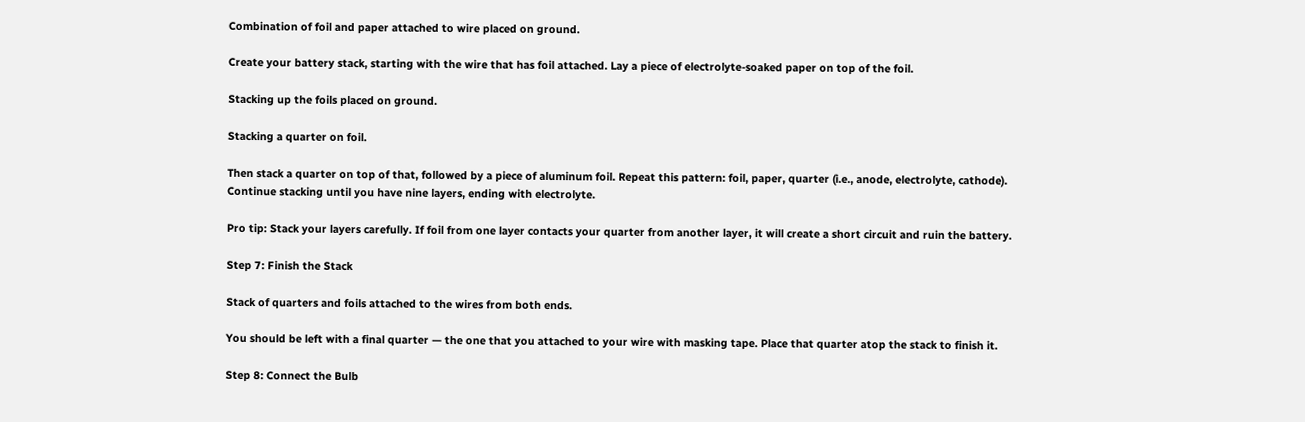Combination of foil and paper attached to wire placed on ground.

Create your battery stack, starting with the wire that has foil attached. Lay a piece of electrolyte-soaked paper on top of the foil.

Stacking up the foils placed on ground.

Stacking a quarter on foil.

Then stack a quarter on top of that, followed by a piece of aluminum foil. Repeat this pattern: foil, paper, quarter (i.e., anode, electrolyte, cathode). Continue stacking until you have nine layers, ending with electrolyte.

Pro tip: Stack your layers carefully. If foil from one layer contacts your quarter from another layer, it will create a short circuit and ruin the battery.

Step 7: Finish the Stack

Stack of quarters and foils attached to the wires from both ends.

You should be left with a final quarter — the one that you attached to your wire with masking tape. Place that quarter atop the stack to finish it.

Step 8: Connect the Bulb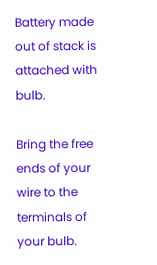Battery made out of stack is attached with bulb.

Bring the free ends of your wire to the terminals of your bulb.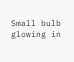Small bulb glowing in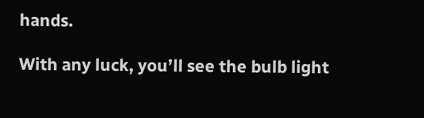hands.

With any luck, you’ll see the bulb light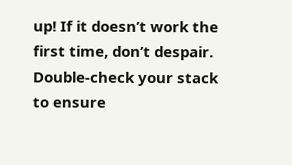up! If it doesn’t work the first time, don’t despair. Double-check your stack to ensure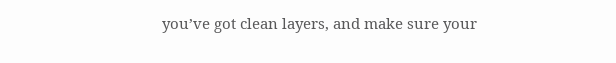you’ve got clean layers, and make sure your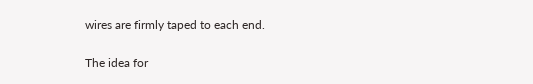wires are firmly taped to each end.

The idea for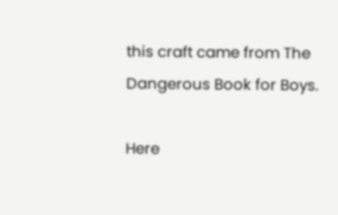this craft came from The Dangerous Book for Boys.

Here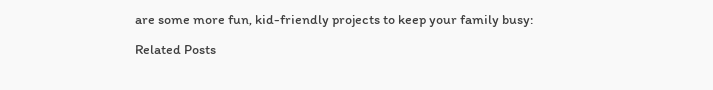are some more fun, kid-friendly projects to keep your family busy:

Related Posts